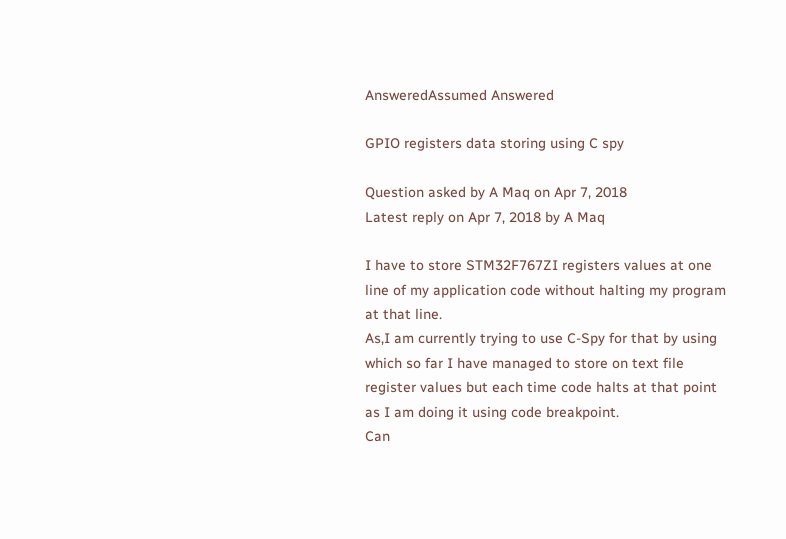AnsweredAssumed Answered

GPIO registers data storing using C spy

Question asked by A Maq on Apr 7, 2018
Latest reply on Apr 7, 2018 by A Maq

I have to store STM32F767ZI registers values at one line of my application code without halting my program at that line.
As,I am currently trying to use C-Spy for that by using which so far I have managed to store on text file register values but each time code halts at that point as I am doing it using code breakpoint.
Can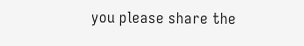you please share the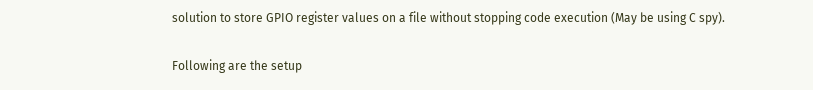solution to store GPIO register values on a file without stopping code execution (May be using C spy).

Following are the setup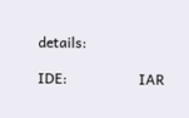details:

IDE:                  IAR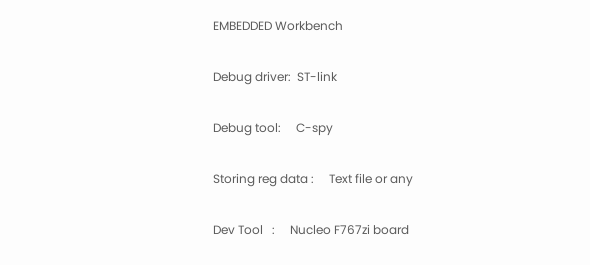EMBEDDED Workbench

Debug driver:  ST-link

Debug tool:     C-spy

Storing reg data :     Text file or any

Dev Tool   :     Nucleo F767zi board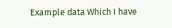Example data Which I have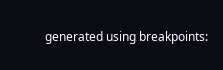generated using breakpoints: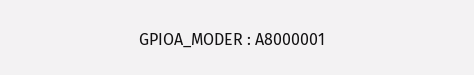GPIOA_MODER : A8000001